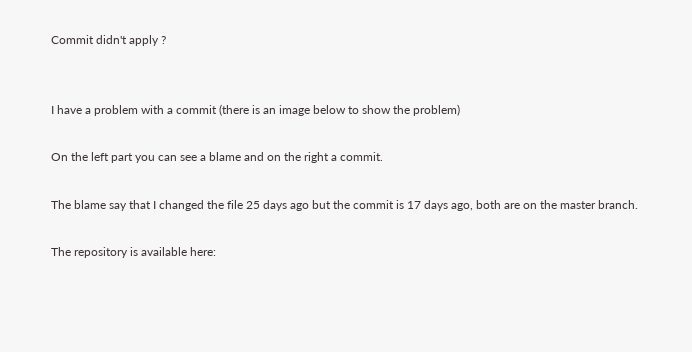Commit didn't apply ?


I have a problem with a commit (there is an image below to show the problem)

On the left part you can see a blame and on the right a commit.

The blame say that I changed the file 25 days ago but the commit is 17 days ago, both are on the master branch.

The repository is available here: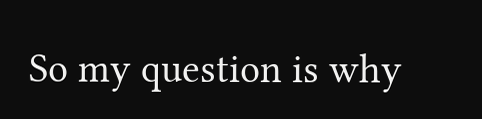So my question is why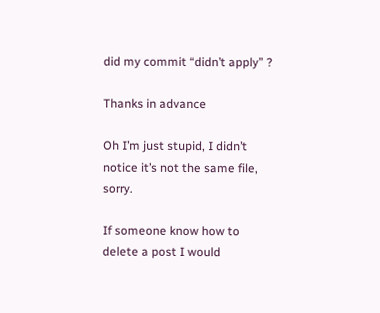did my commit “didn’t apply” ?

Thanks in advance

Oh I’m just stupid, I didn’t notice it’s not the same file, sorry.

If someone know how to delete a post I would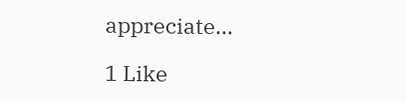appreciate…

1 Like